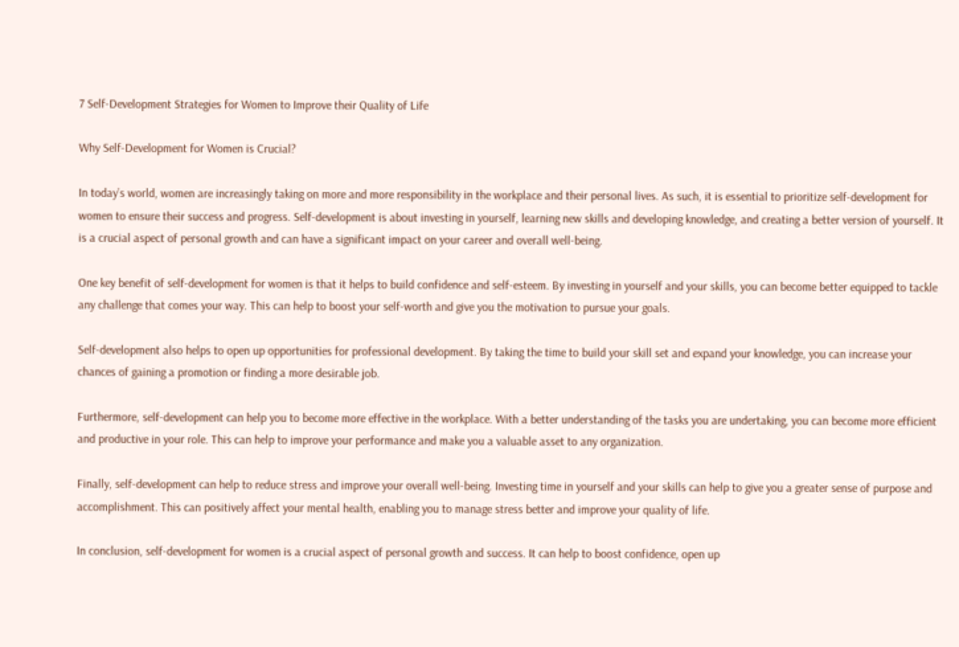7 Self-Development Strategies for Women to Improve their Quality of Life

Why Self-Development for Women is Crucial?

In today’s world, women are increasingly taking on more and more responsibility in the workplace and their personal lives. As such, it is essential to prioritize self-development for women to ensure their success and progress. Self-development is about investing in yourself, learning new skills and developing knowledge, and creating a better version of yourself. It is a crucial aspect of personal growth and can have a significant impact on your career and overall well-being.

One key benefit of self-development for women is that it helps to build confidence and self-esteem. By investing in yourself and your skills, you can become better equipped to tackle any challenge that comes your way. This can help to boost your self-worth and give you the motivation to pursue your goals.

Self-development also helps to open up opportunities for professional development. By taking the time to build your skill set and expand your knowledge, you can increase your chances of gaining a promotion or finding a more desirable job.

Furthermore, self-development can help you to become more effective in the workplace. With a better understanding of the tasks you are undertaking, you can become more efficient and productive in your role. This can help to improve your performance and make you a valuable asset to any organization.

Finally, self-development can help to reduce stress and improve your overall well-being. Investing time in yourself and your skills can help to give you a greater sense of purpose and accomplishment. This can positively affect your mental health, enabling you to manage stress better and improve your quality of life.

In conclusion, self-development for women is a crucial aspect of personal growth and success. It can help to boost confidence, open up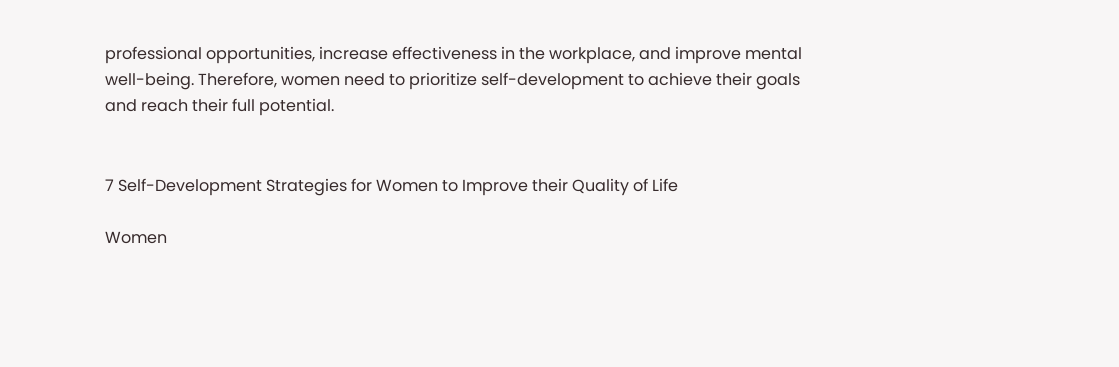professional opportunities, increase effectiveness in the workplace, and improve mental well-being. Therefore, women need to prioritize self-development to achieve their goals and reach their full potential.


7 Self-Development Strategies for Women to Improve their Quality of Life

Women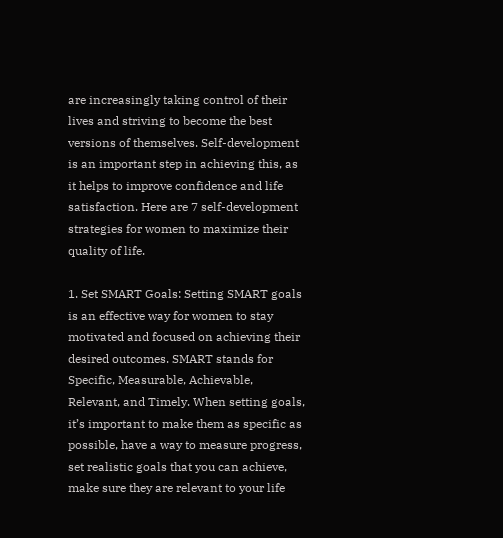are increasingly taking control of their lives and striving to become the best versions of themselves. Self-development is an important step in achieving this, as it helps to improve confidence and life satisfaction. Here are 7 self-development strategies for women to maximize their quality of life.

1. Set SMART Goals: Setting SMART goals is an effective way for women to stay motivated and focused on achieving their desired outcomes. SMART stands for Specific, Measurable, Achievable, Relevant, and Timely. When setting goals, it’s important to make them as specific as possible, have a way to measure progress, set realistic goals that you can achieve, make sure they are relevant to your life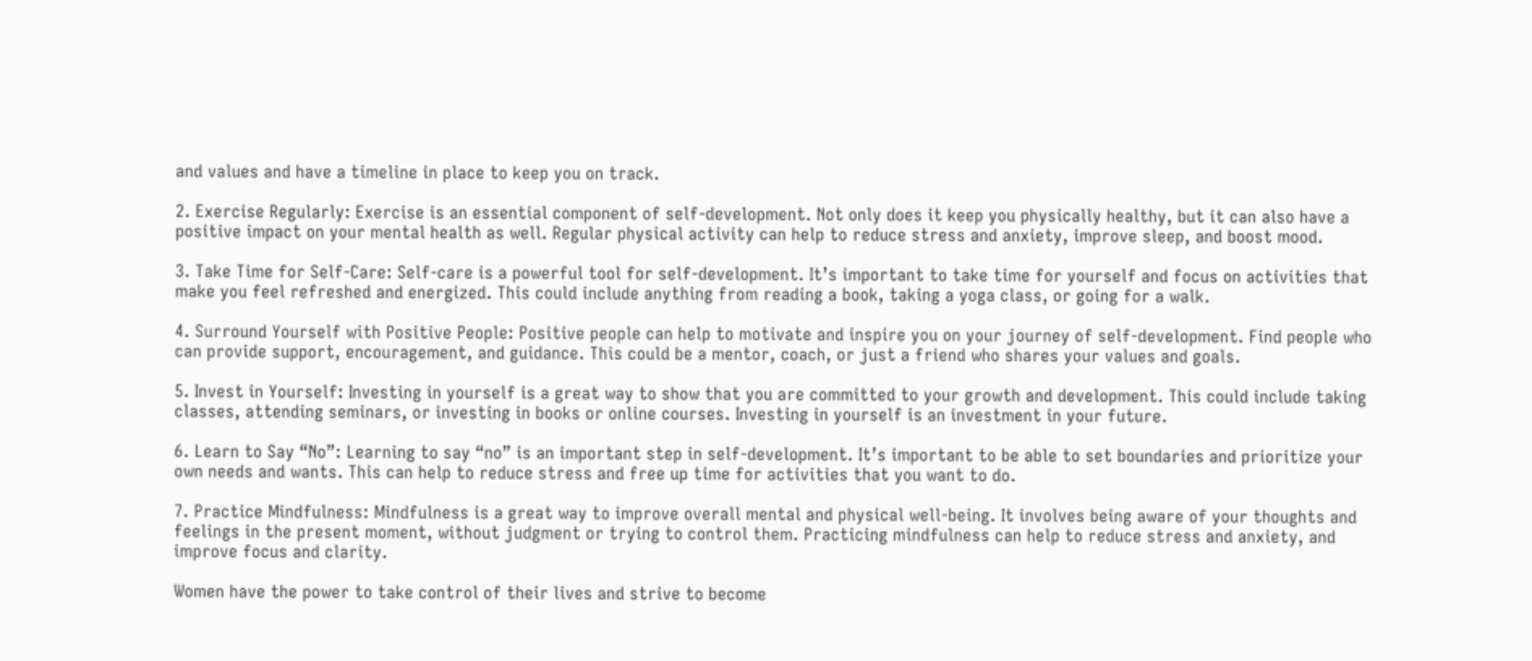and values and have a timeline in place to keep you on track.

2. Exercise Regularly: Exercise is an essential component of self-development. Not only does it keep you physically healthy, but it can also have a positive impact on your mental health as well. Regular physical activity can help to reduce stress and anxiety, improve sleep, and boost mood.

3. Take Time for Self-Care: Self-care is a powerful tool for self-development. It’s important to take time for yourself and focus on activities that make you feel refreshed and energized. This could include anything from reading a book, taking a yoga class, or going for a walk.

4. Surround Yourself with Positive People: Positive people can help to motivate and inspire you on your journey of self-development. Find people who can provide support, encouragement, and guidance. This could be a mentor, coach, or just a friend who shares your values and goals.

5. Invest in Yourself: Investing in yourself is a great way to show that you are committed to your growth and development. This could include taking classes, attending seminars, or investing in books or online courses. Investing in yourself is an investment in your future.

6. Learn to Say “No”: Learning to say “no” is an important step in self-development. It’s important to be able to set boundaries and prioritize your own needs and wants. This can help to reduce stress and free up time for activities that you want to do.

7. Practice Mindfulness: Mindfulness is a great way to improve overall mental and physical well-being. It involves being aware of your thoughts and feelings in the present moment, without judgment or trying to control them. Practicing mindfulness can help to reduce stress and anxiety, and improve focus and clarity.

Women have the power to take control of their lives and strive to become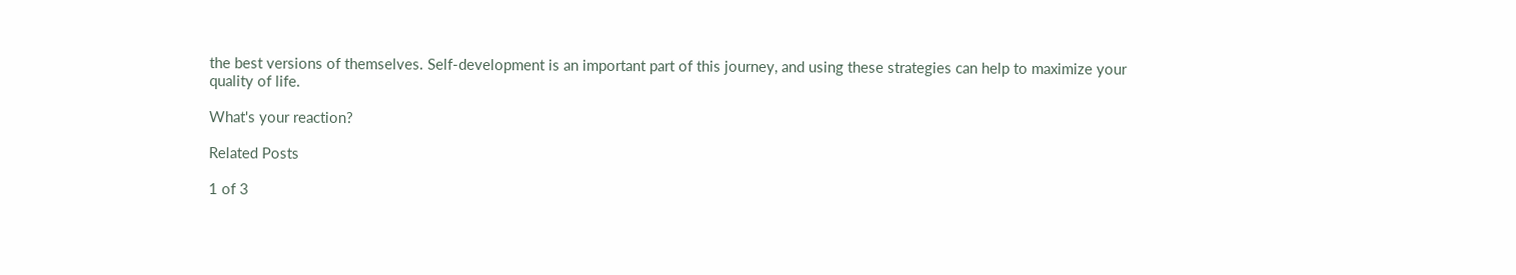the best versions of themselves. Self-development is an important part of this journey, and using these strategies can help to maximize your quality of life.

What's your reaction?

Related Posts

1 of 3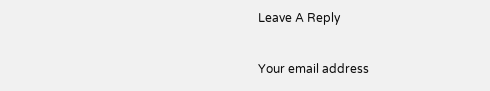Leave A Reply

Your email address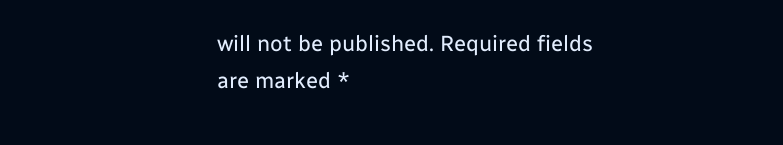will not be published. Required fields are marked *